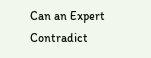Can an Expert Contradict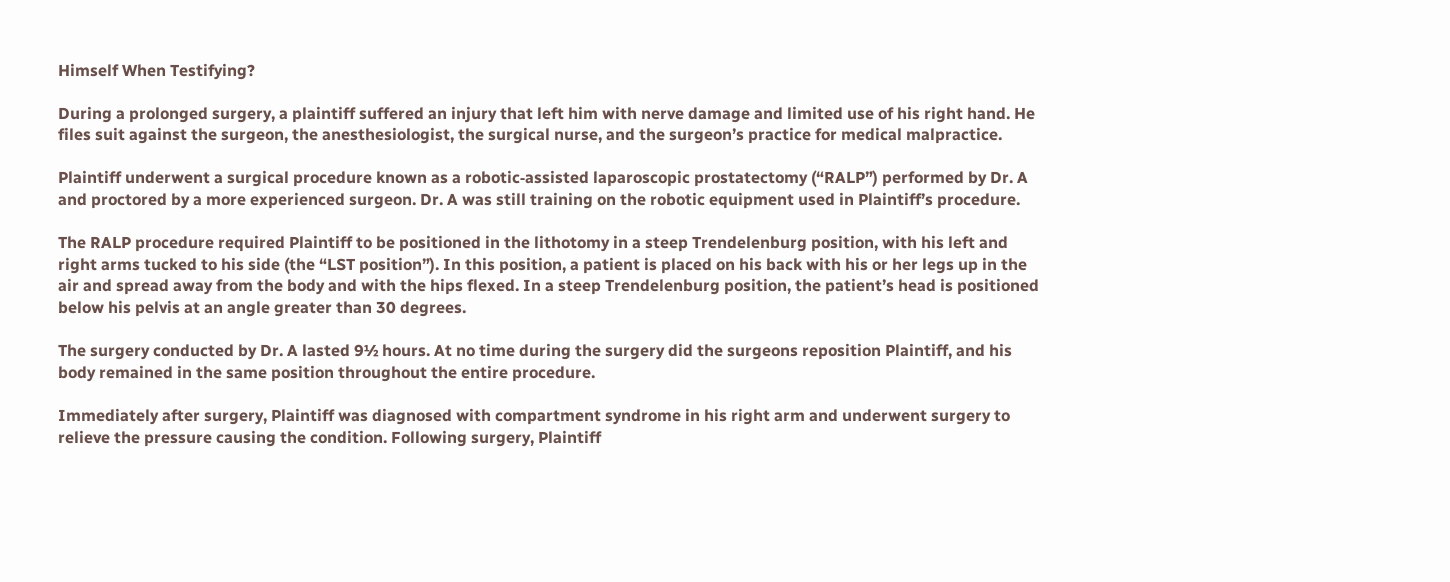Himself When Testifying?

During a prolonged surgery, a plaintiff suffered an injury that left him with nerve damage and limited use of his right hand. He files suit against the surgeon, the anesthesiologist, the surgical nurse, and the surgeon’s practice for medical malpractice.

Plaintiff underwent a surgical procedure known as a robotic‑assisted laparoscopic prostatectomy (“RALP”) performed by Dr. A and proctored by a more experienced surgeon. Dr. A was still training on the robotic equipment used in Plaintiff’s procedure.

The RALP procedure required Plaintiff to be positioned in the lithotomy in a steep Trendelenburg position, with his left and right arms tucked to his side (the “LST position”). In this position, a patient is placed on his back with his or her legs up in the air and spread away from the body and with the hips flexed. In a steep Trendelenburg position, the patient’s head is positioned below his pelvis at an angle greater than 30 degrees.

The surgery conducted by Dr. A lasted 9½ hours. At no time during the surgery did the surgeons reposition Plaintiff, and his body remained in the same position throughout the entire procedure.

Immediately after surgery, Plaintiff was diagnosed with compartment syndrome in his right arm and underwent surgery to relieve the pressure causing the condition. Following surgery, Plaintiff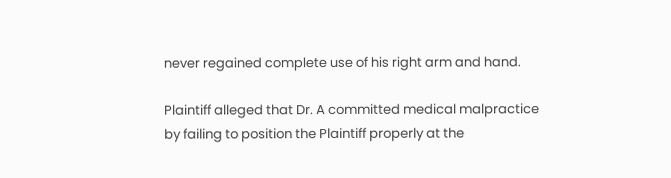never regained complete use of his right arm and hand.

Plaintiff alleged that Dr. A committed medical malpractice by failing to position the Plaintiff properly at the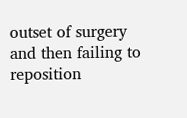outset of surgery and then failing to reposition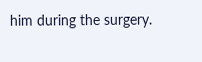him during the surgery.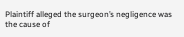Plaintiff alleged the surgeon’s negligence was the cause of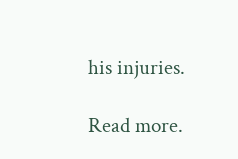his injuries.

Read more.